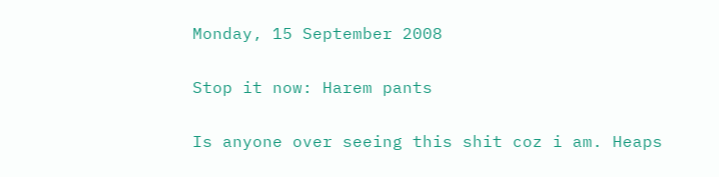Monday, 15 September 2008

Stop it now: Harem pants

Is anyone over seeing this shit coz i am. Heaps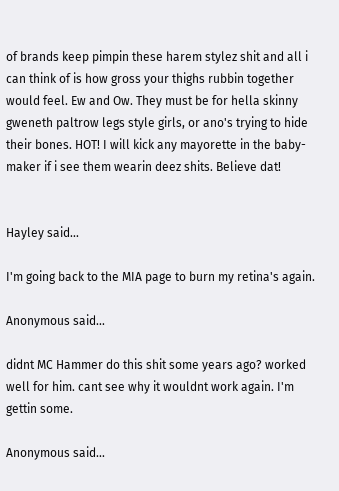of brands keep pimpin these harem stylez shit and all i can think of is how gross your thighs rubbin together would feel. Ew and Ow. They must be for hella skinny gweneth paltrow legs style girls, or ano's trying to hide their bones. HOT! I will kick any mayorette in the baby-maker if i see them wearin deez shits. Believe dat!


Hayley said...

I'm going back to the MIA page to burn my retina's again.

Anonymous said...

didnt MC Hammer do this shit some years ago? worked well for him. cant see why it wouldnt work again. I'm gettin some.

Anonymous said...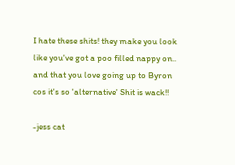I hate these shits! they make you look like you've got a poo filled nappy on.. and that you love going up to Byron cos it's so 'alternative' Shit is wack!!

-jess cat